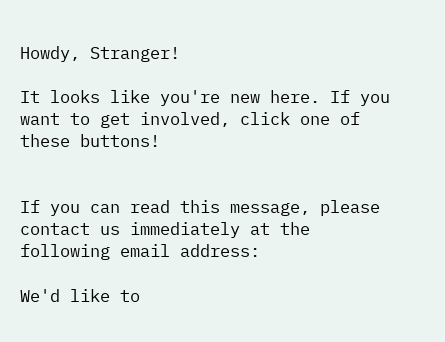Howdy, Stranger!

It looks like you're new here. If you want to get involved, click one of these buttons!


If you can read this message, please contact us immediately at the following email address:

We'd like to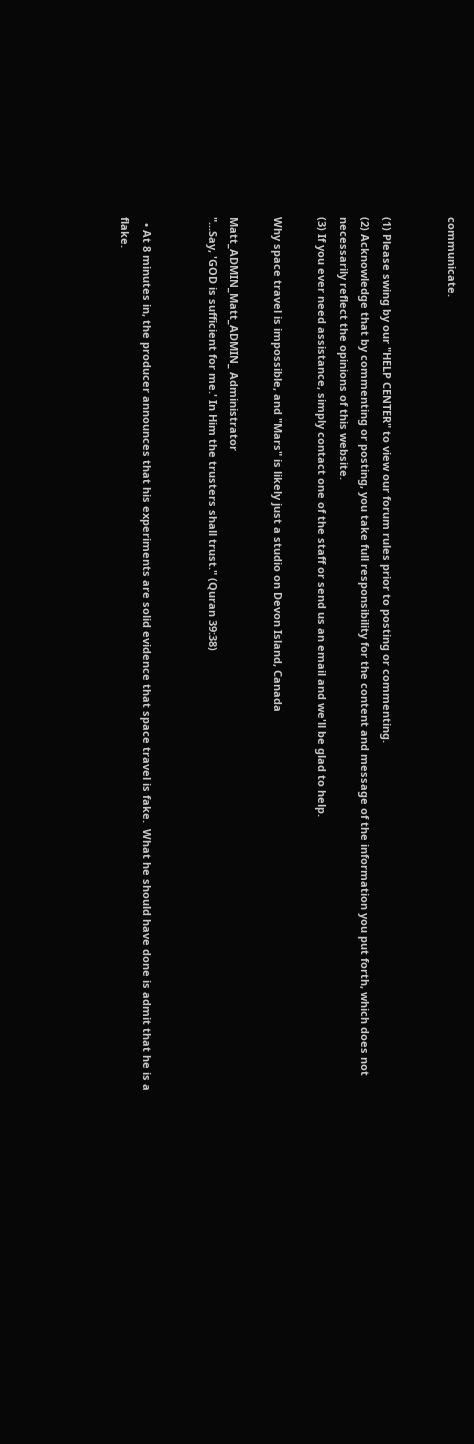communicate.


(1) Please swing by our "HELP CENTER" to view our forum rules prior to posting or commenting.
(2) Acknowledge that by commenting or posting, you take full responsibility for the content and message of the information you put forth, which does not necessarily reflect the opinions of this website.
(3) If you ever need assistance, simply contact one of the staff or send us an email and we'll be glad to help.

Why space travel is impossible, and "Mars" is likely just a studio on Devon Island, Canada

Matt_ADMIN_Matt_ADMIN_ Administrator
"...Say, 'GOD is sufficient for me.' In Him the trusters shall trust." (Quran 39:38)


  • At 8 minutes in, the producer announces that his experiments are solid evidence that space travel is fake.  What he should have done is admit that he is a flake.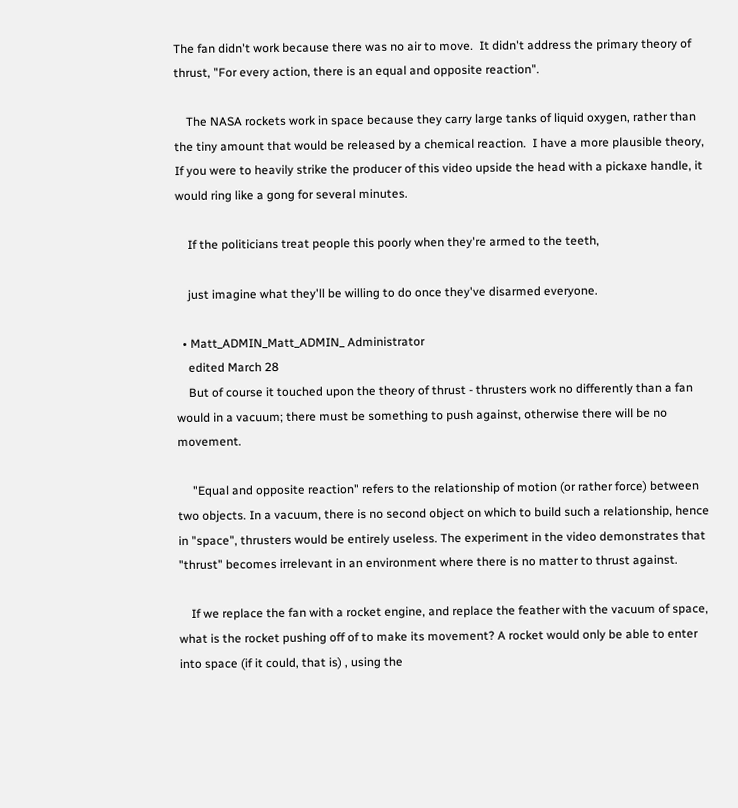The fan didn't work because there was no air to move.  It didn't address the primary theory of thrust, "For every action, there is an equal and opposite reaction".

    The NASA rockets work in space because they carry large tanks of liquid oxygen, rather than the tiny amount that would be released by a chemical reaction.  I have a more plausible theory, If you were to heavily strike the producer of this video upside the head with a pickaxe handle, it would ring like a gong for several minutes.

    If the politicians treat people this poorly when they're armed to the teeth,

    just imagine what they'll be willing to do once they've disarmed everyone.

  • Matt_ADMIN_Matt_ADMIN_ Administrator
    edited March 28
    But of course it touched upon the theory of thrust - thrusters work no differently than a fan would in a vacuum; there must be something to push against, otherwise there will be no movement.

     "Equal and opposite reaction" refers to the relationship of motion (or rather force) between two objects. In a vacuum, there is no second object on which to build such a relationship, hence in "space", thrusters would be entirely useless. The experiment in the video demonstrates that "thrust" becomes irrelevant in an environment where there is no matter to thrust against.

    If we replace the fan with a rocket engine, and replace the feather with the vacuum of space, what is the rocket pushing off of to make its movement? A rocket would only be able to enter into space (if it could, that is) , using the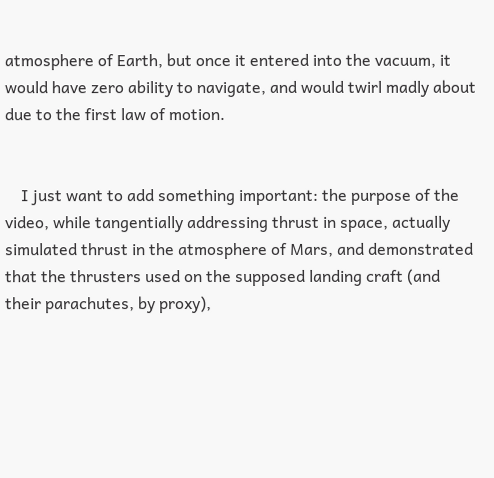atmosphere of Earth, but once it entered into the vacuum, it would have zero ability to navigate, and would twirl madly about due to the first law of motion.


    I just want to add something important: the purpose of the video, while tangentially addressing thrust in space, actually simulated thrust in the atmosphere of Mars, and demonstrated that the thrusters used on the supposed landing craft (and their parachutes, by proxy),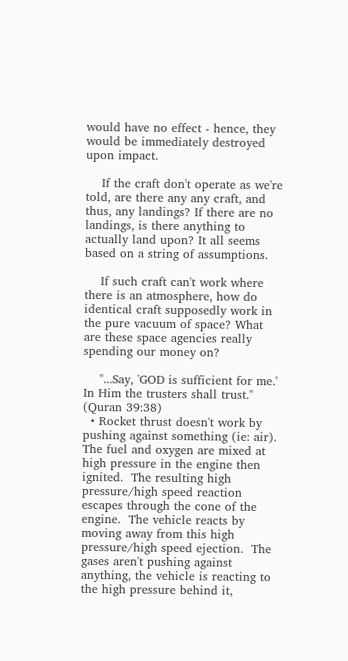would have no effect - hence, they would be immediately destroyed upon impact.

    If the craft don't operate as we're told, are there any any craft, and thus, any landings? If there are no landings, is there anything to actually land upon? It all seems based on a string of assumptions.

    If such craft can't work where there is an atmosphere, how do identical craft supposedly work in the pure vacuum of space? What are these space agencies really spending our money on?

    "...Say, 'GOD is sufficient for me.' In Him the trusters shall trust." (Quran 39:38)
  • Rocket thrust doesn't work by pushing against something (ie: air).  The fuel and oxygen are mixed at high pressure in the engine then ignited.  The resulting high pressure/high speed reaction escapes through the cone of the engine.  The vehicle reacts by moving away from this high pressure/high speed ejection.  The gases aren't pushing against anything, the vehicle is reacting to the high pressure behind it,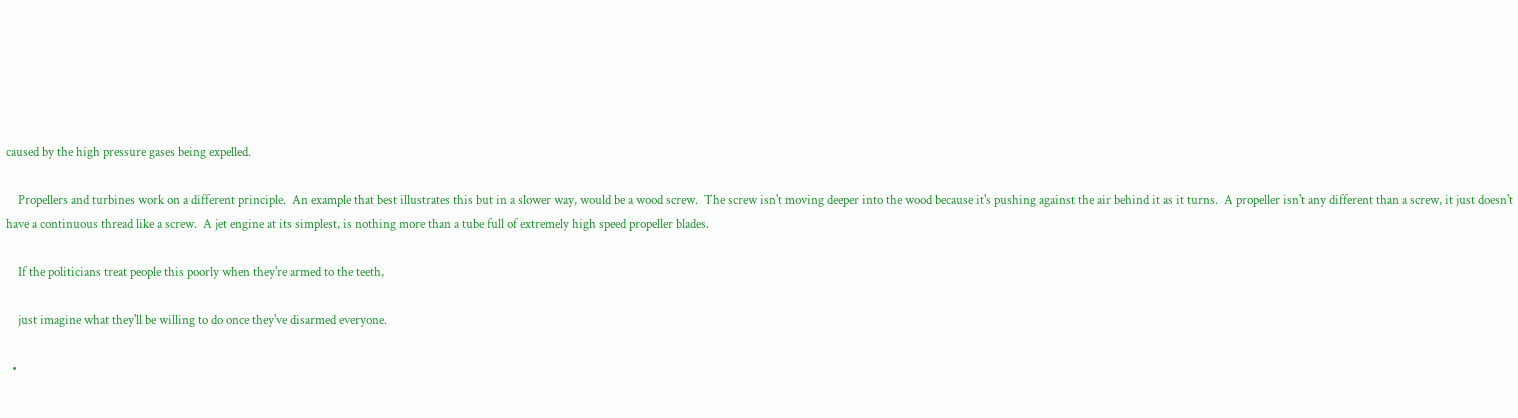caused by the high pressure gases being expelled.

    Propellers and turbines work on a different principle.  An example that best illustrates this but in a slower way, would be a wood screw.  The screw isn't moving deeper into the wood because it's pushing against the air behind it as it turns.  A propeller isn't any different than a screw, it just doesn't have a continuous thread like a screw.  A jet engine at its simplest, is nothing more than a tube full of extremely high speed propeller blades.

    If the politicians treat people this poorly when they're armed to the teeth,

    just imagine what they'll be willing to do once they've disarmed everyone.

  •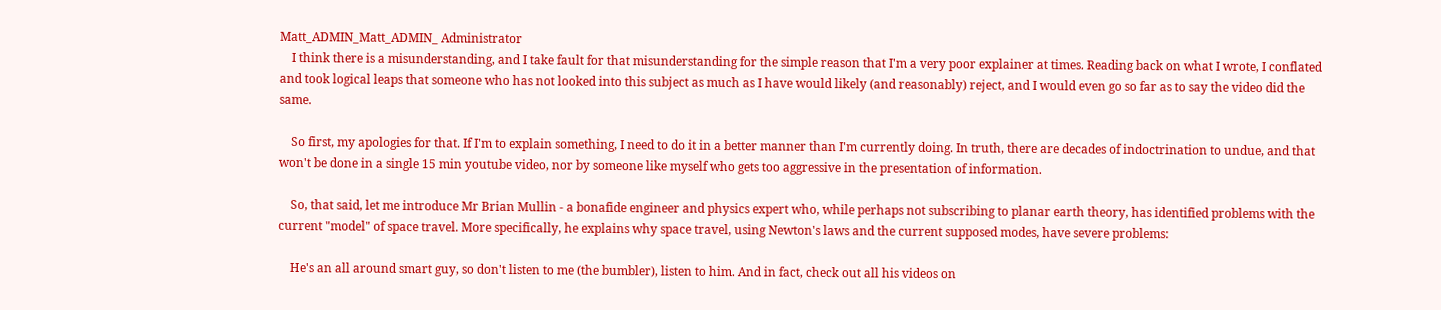Matt_ADMIN_Matt_ADMIN_ Administrator
    I think there is a misunderstanding, and I take fault for that misunderstanding for the simple reason that I'm a very poor explainer at times. Reading back on what I wrote, I conflated and took logical leaps that someone who has not looked into this subject as much as I have would likely (and reasonably) reject, and I would even go so far as to say the video did the same.

    So first, my apologies for that. If I'm to explain something, I need to do it in a better manner than I'm currently doing. In truth, there are decades of indoctrination to undue, and that won't be done in a single 15 min youtube video, nor by someone like myself who gets too aggressive in the presentation of information.

    So, that said, let me introduce Mr Brian Mullin - a bonafide engineer and physics expert who, while perhaps not subscribing to planar earth theory, has identified problems with the current "model" of space travel. More specifically, he explains why space travel, using Newton's laws and the current supposed modes, have severe problems:

    He's an all around smart guy, so don't listen to me (the bumbler), listen to him. And in fact, check out all his videos on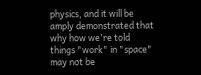physics, and it will be amply demonstrated that why how we're told things "work" in "space" may not be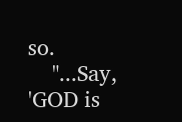so.
    "...Say, 'GOD is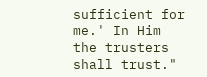sufficient for me.' In Him the trusters shall trust."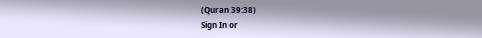(Quran 39:38)
Sign In or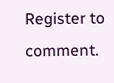Register to comment.